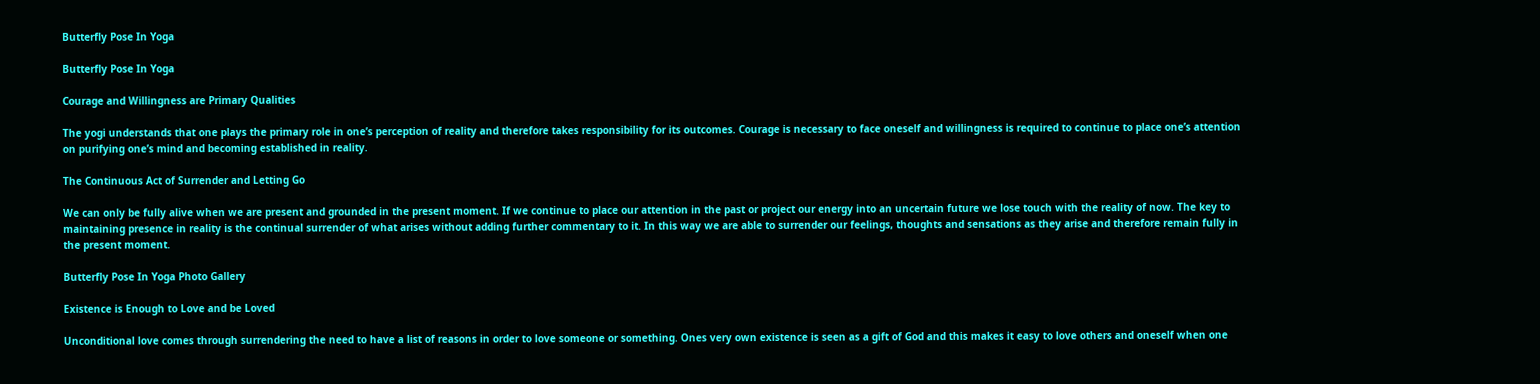Butterfly Pose In Yoga

Butterfly Pose In Yoga

Courage and Willingness are Primary Qualities

The yogi understands that one plays the primary role in one’s perception of reality and therefore takes responsibility for its outcomes. Courage is necessary to face oneself and willingness is required to continue to place one’s attention on purifying one’s mind and becoming established in reality.

The Continuous Act of Surrender and Letting Go

We can only be fully alive when we are present and grounded in the present moment. If we continue to place our attention in the past or project our energy into an uncertain future we lose touch with the reality of now. The key to maintaining presence in reality is the continual surrender of what arises without adding further commentary to it. In this way we are able to surrender our feelings, thoughts and sensations as they arise and therefore remain fully in the present moment.

Butterfly Pose In Yoga Photo Gallery

Existence is Enough to Love and be Loved

Unconditional love comes through surrendering the need to have a list of reasons in order to love someone or something. Ones very own existence is seen as a gift of God and this makes it easy to love others and oneself when one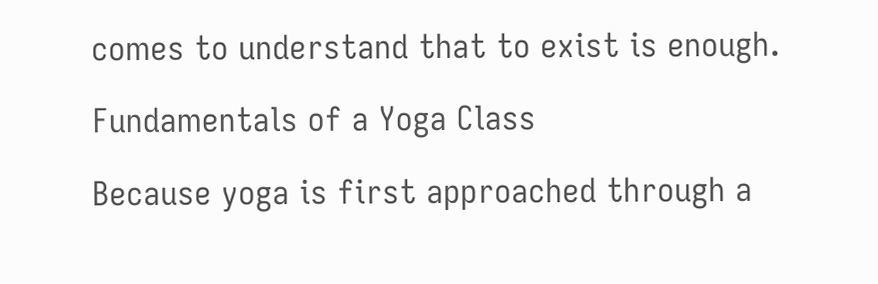comes to understand that to exist is enough.

Fundamentals of a Yoga Class

Because yoga is first approached through a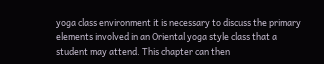yoga class environment it is necessary to discuss the primary elements involved in an Oriental yoga style class that a student may attend. This chapter can then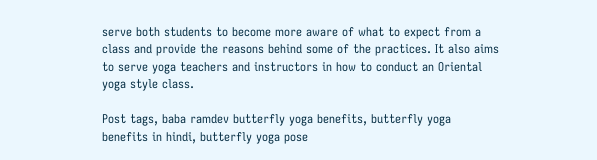serve both students to become more aware of what to expect from a class and provide the reasons behind some of the practices. It also aims to serve yoga teachers and instructors in how to conduct an Oriental yoga style class.

Post tags, baba ramdev butterfly yoga benefits, butterfly yoga benefits in hindi, butterfly yoga pose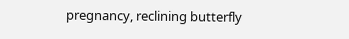pregnancy, reclining butterfly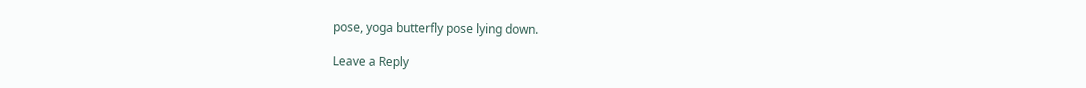pose, yoga butterfly pose lying down.

Leave a Reply